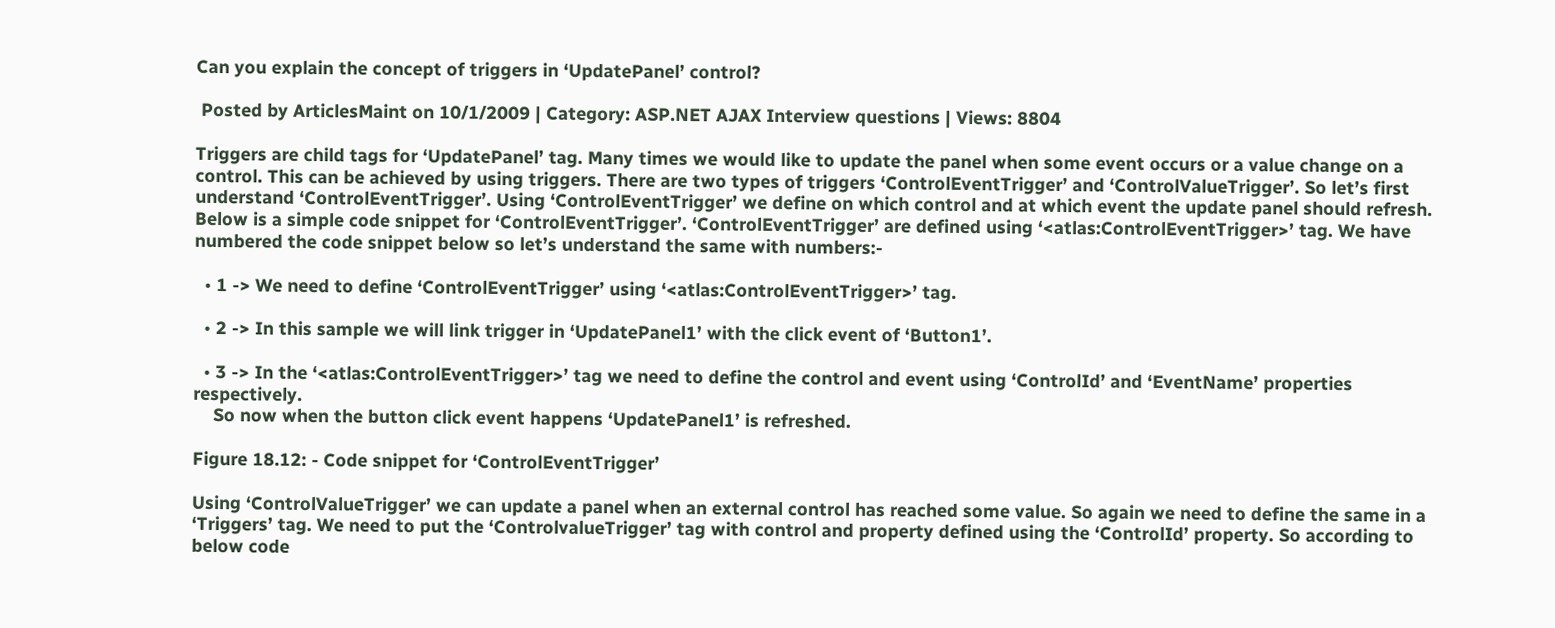Can you explain the concept of triggers in ‘UpdatePanel’ control?

 Posted by ArticlesMaint on 10/1/2009 | Category: ASP.NET AJAX Interview questions | Views: 8804

Triggers are child tags for ‘UpdatePanel’ tag. Many times we would like to update the panel when some event occurs or a value change on a control. This can be achieved by using triggers. There are two types of triggers ‘ControlEventTrigger’ and ‘ControlValueTrigger’. So let’s first understand ‘ControlEventTrigger’. Using ‘ControlEventTrigger’ we define on which control and at which event the update panel should refresh. Below is a simple code snippet for ‘ControlEventTrigger’. ‘ControlEventTrigger’ are defined using ‘<atlas:ControlEventTrigger>’ tag. We have numbered the code snippet below so let’s understand the same with numbers:-

  • 1 -> We need to define ‘ControlEventTrigger’ using ‘<atlas:ControlEventTrigger>’ tag.

  • 2 -> In this sample we will link trigger in ‘UpdatePanel1’ with the click event of ‘Button1’.

  • 3 -> In the ‘<atlas:ControlEventTrigger>’ tag we need to define the control and event using ‘ControlId’ and ‘EventName’ properties respectively.
    So now when the button click event happens ‘UpdatePanel1’ is refreshed.

Figure 18.12: - Code snippet for ‘ControlEventTrigger’

Using ‘ControlValueTrigger’ we can update a panel when an external control has reached some value. So again we need to define the same in a ‘Triggers’ tag. We need to put the ‘ControlvalueTrigger’ tag with control and property defined using the ‘ControlId’ property. So according to below code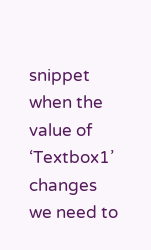snippet when the value of ‘Textbox1’ changes we need to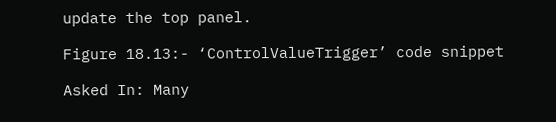update the top panel.

Figure 18.13:- ‘ControlValueTrigger’ code snippet

Asked In: Many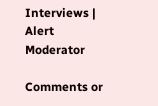Interviews | Alert Moderator

Comments or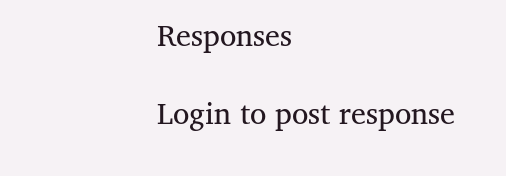Responses

Login to post response